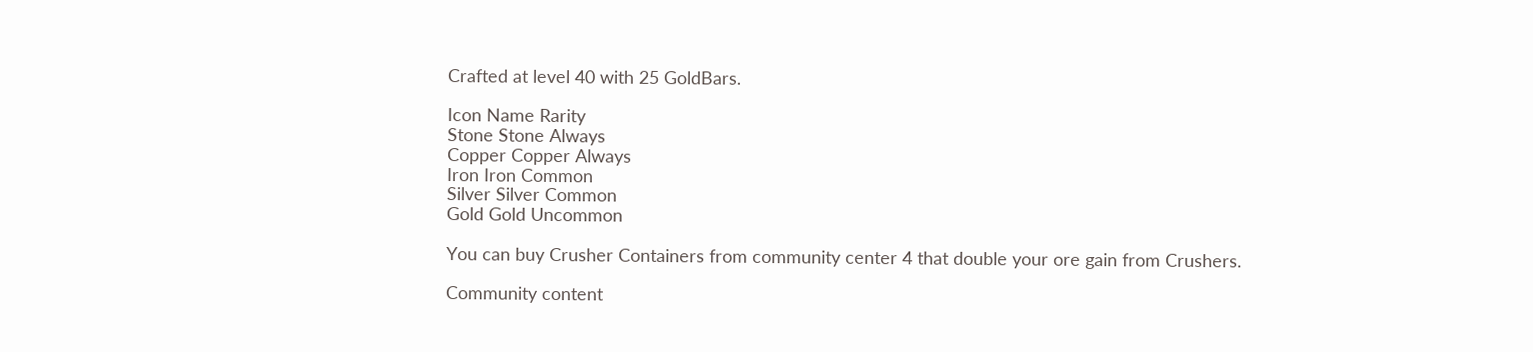Crafted at level 40 with 25 GoldBars.

Icon Name Rarity
Stone Stone Always
Copper Copper Always
Iron Iron Common
Silver Silver Common
Gold Gold Uncommon

You can buy Crusher Containers from community center 4 that double your ore gain from Crushers.

Community content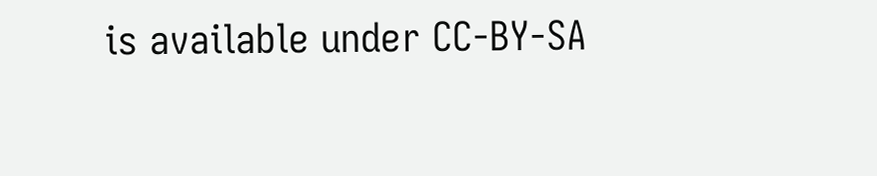is available under CC-BY-SA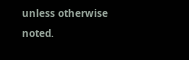unless otherwise noted.